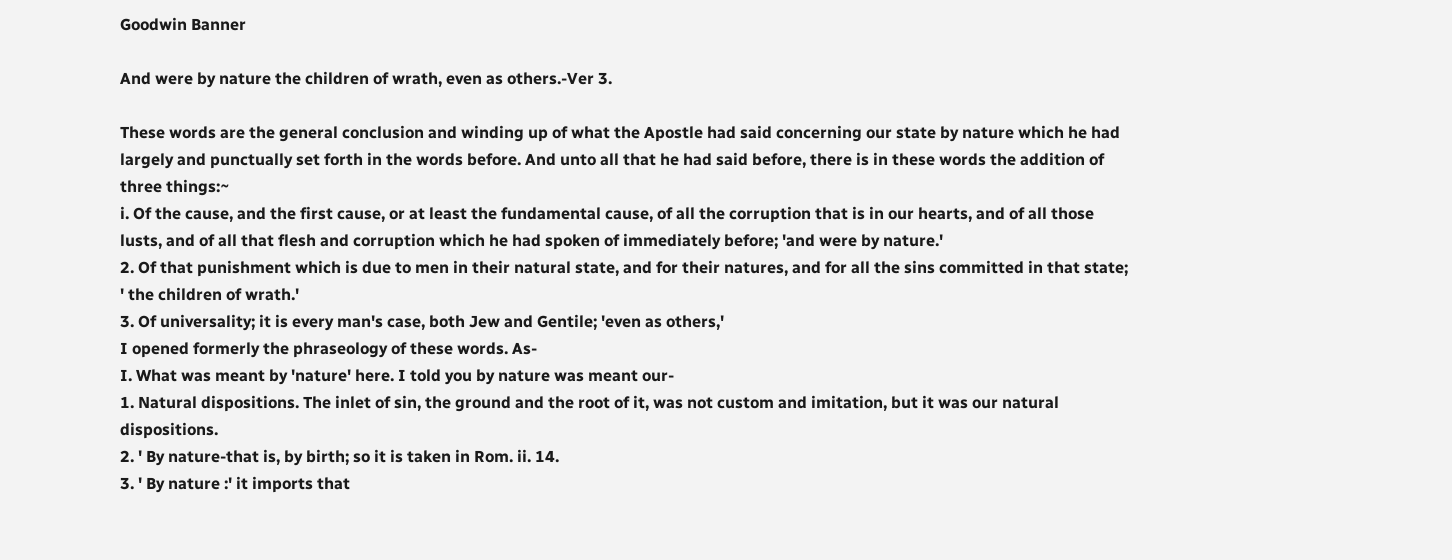Goodwin Banner

And were by nature the children of wrath, even as others.-Ver 3.

These words are the general conclusion and winding up of what the Apostle had said concerning our state by nature which he had largely and punctually set forth in the words before. And unto all that he had said before, there is in these words the addition of three things:~
i. Of the cause, and the first cause, or at least the fundamental cause, of all the corruption that is in our hearts, and of all those lusts, and of all that flesh and corruption which he had spoken of immediately before; 'and were by nature.'
2. Of that punishment which is due to men in their natural state, and for their natures, and for all the sins committed in that state; ' the children of wrath.'
3. Of universality; it is every man's case, both Jew and Gentile; 'even as others,'
I opened formerly the phraseology of these words. As-
I. What was meant by 'nature' here. I told you by nature was meant our-
1. Natural dispositions. The inlet of sin, the ground and the root of it, was not custom and imitation, but it was our natural dispositions.
2. ' By nature-that is, by birth; so it is taken in Rom. ii. 14.
3. ' By nature :' it imports that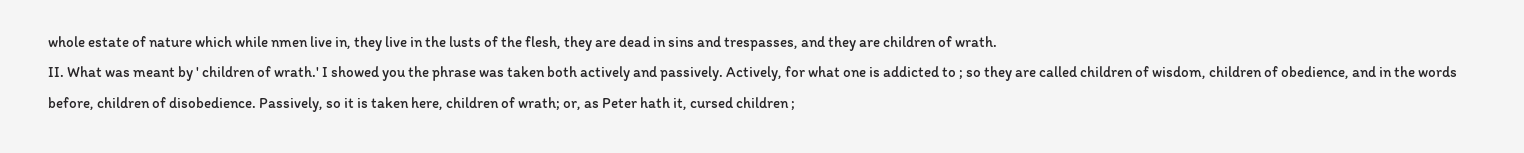whole estate of nature which while nmen live in, they live in the lusts of the flesh, they are dead in sins and trespasses, and they are children of wrath.
II. What was meant by ' children of wrath.' I showed you the phrase was taken both actively and passively. Actively, for what one is addicted to ; so they are called children of wisdom, children of obedience, and in the words before, children of disobedience. Passively, so it is taken here, children of wrath; or, as Peter hath it, cursed children ;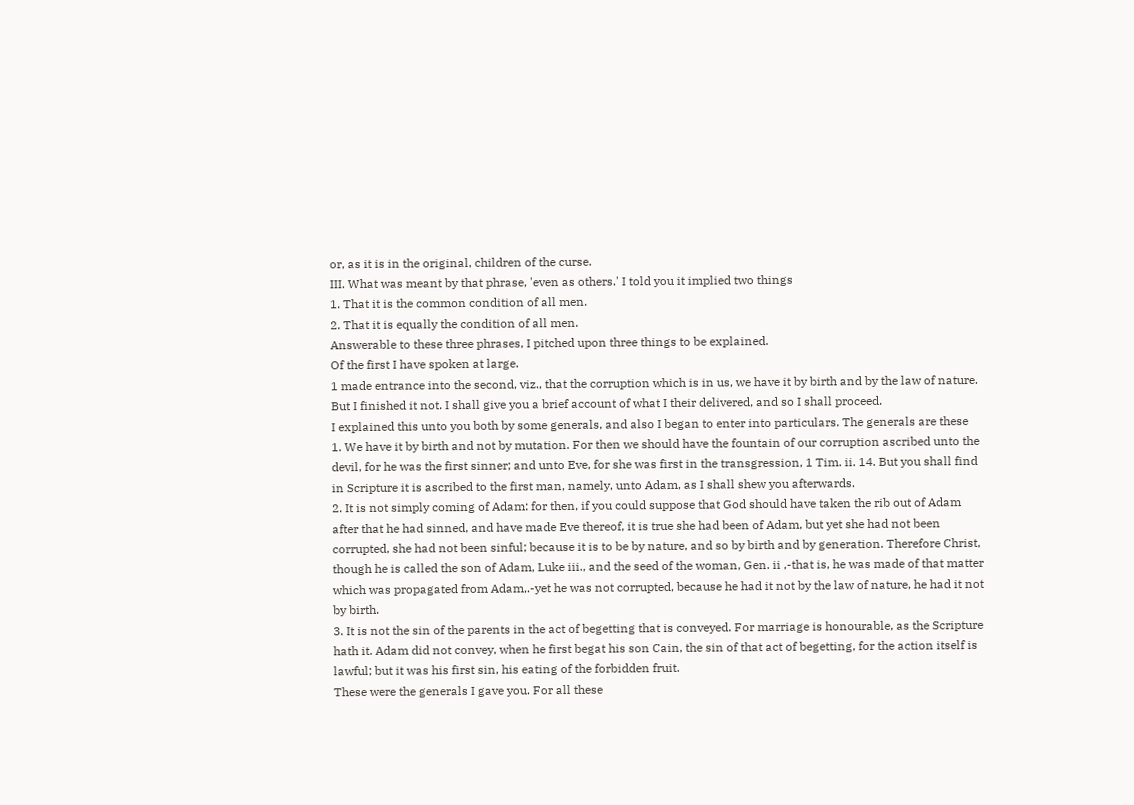or, as it is in the original, children of the curse.
III. What was meant by that phrase, 'even as others.' I told you it implied two things
1. That it is the common condition of all men.
2. That it is equally the condition of all men.
Answerable to these three phrases, I pitched upon three things to be explained.
Of the first I have spoken at large.
1 made entrance into the second, viz., that the corruption which is in us, we have it by birth and by the law of nature. But I finished it not. I shall give you a brief account of what I their delivered, and so I shall proceed.
I explained this unto you both by some generals, and also I began to enter into particulars. The generals are these
1. We have it by birth and not by mutation. For then we should have the fountain of our corruption ascribed unto the devil, for he was the first sinner; and unto Eve, for she was first in the transgression, 1 Tim. ii. 14. But you shall find in Scripture it is ascribed to the first man, namely, unto Adam, as I shall shew you afterwards.
2. It is not simply coming of Adam: for then, if you could suppose that God should have taken the rib out of Adam after that he had sinned, and have made Eve thereof, it is true she had been of Adam, but yet she had not been corrupted, she had not been sinful; because it is to be by nature, and so by birth and by generation. Therefore Christ, though he is called the son of Adam, Luke iii., and the seed of the woman, Gen. ii ,-that is, he was made of that matter which was propagated from Adam,.-yet he was not corrupted, because he had it not by the law of nature, he had it not by birth.
3. It is not the sin of the parents in the act of begetting that is conveyed. For marriage is honourable, as the Scripture hath it. Adam did not convey, when he first begat his son Cain, the sin of that act of begetting, for the action itself is lawful; but it was his first sin, his eating of the forbidden fruit.
These were the generals I gave you. For all these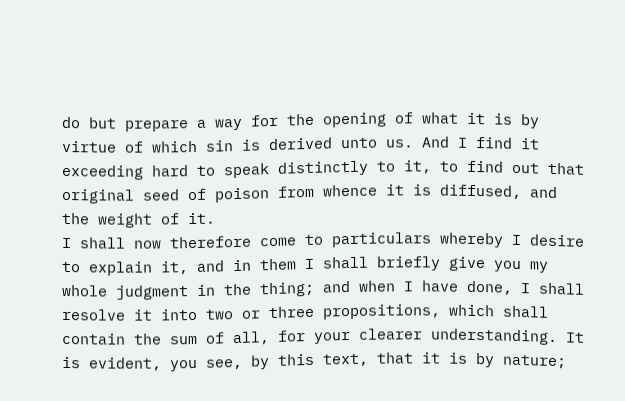do but prepare a way for the opening of what it is by virtue of which sin is derived unto us. And I find it exceeding hard to speak distinctly to it, to find out that original seed of poison from whence it is diffused, and the weight of it.
I shall now therefore come to particulars whereby I desire to explain it, and in them I shall briefly give you my whole judgment in the thing; and when I have done, I shall resolve it into two or three propositions, which shall contain the sum of all, for your clearer understanding. It is evident, you see, by this text, that it is by nature;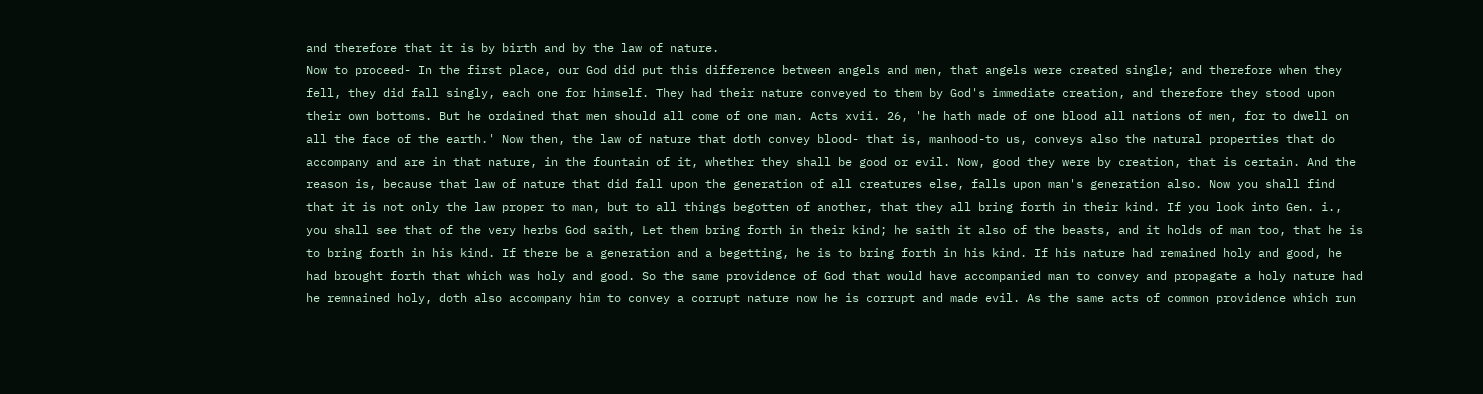and therefore that it is by birth and by the law of nature.
Now to proceed- In the first place, our God did put this difference between angels and men, that angels were created single; and therefore when they fell, they did fall singly, each one for himself. They had their nature conveyed to them by God's immediate creation, and therefore they stood upon their own bottoms. But he ordained that men should all come of one man. Acts xvii. 26, 'he hath made of one blood all nations of men, for to dwell on all the face of the earth.' Now then, the law of nature that doth convey blood- that is, manhood-to us, conveys also the natural properties that do accompany and are in that nature, in the fountain of it, whether they shall be good or evil. Now, good they were by creation, that is certain. And the reason is, because that law of nature that did fall upon the generation of all creatures else, falls upon man's generation also. Now you shall find that it is not only the law proper to man, but to all things begotten of another, that they all bring forth in their kind. If you look into Gen. i., you shall see that of the very herbs God saith, Let them bring forth in their kind; he saith it also of the beasts, and it holds of man too, that he is to bring forth in his kind. If there be a generation and a begetting, he is to bring forth in his kind. If his nature had remained holy and good, he had brought forth that which was holy and good. So the same providence of God that would have accompanied man to convey and propagate a holy nature had he remnained holy, doth also accompany him to convey a corrupt nature now he is corrupt and made evil. As the same acts of common providence which run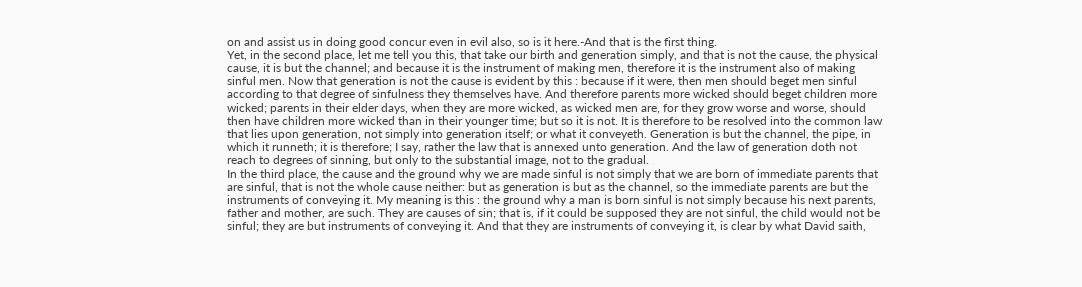on and assist us in doing good concur even in evil also, so is it here.-And that is the first thing.
Yet, in the second place, let me tell you this, that take our birth and generation simply, and that is not the cause, the physical cause, it is but the channel; and because it is the instrument of making men, therefore it is the instrument also of making sinful men. Now that generation is not the cause is evident by this : because if it were, then men should beget men sinful according to that degree of sinfulness they themselves have. And therefore parents more wicked should beget children more wicked; parents in their elder days, when they are more wicked, as wicked men are, for they grow worse and worse, should then have children more wicked than in their younger time; but so it is not. It is therefore to be resolved into the common law that lies upon generation, not simply into generation itself; or what it conveyeth. Generation is but the channel, the pipe, in which it runneth; it is therefore; I say, rather the law that is annexed unto generation. And the law of generation doth not reach to degrees of sinning, but only to the substantial image, not to the gradual.
In the third place, the cause and the ground why we are made sinful is not simply that we are born of immediate parents that are sinful, that is not the whole cause neither: but as generation is but as the channel, so the immediate parents are but the instruments of conveying it. My meaning is this : the ground why a man is born sinful is not simply because his next parents, father and mother, are such. They are causes of sin; that is, if it could be supposed they are not sinful, the child would not be sinful; they are but instruments of conveying it. And that they are instruments of conveying it, is clear by what David saith,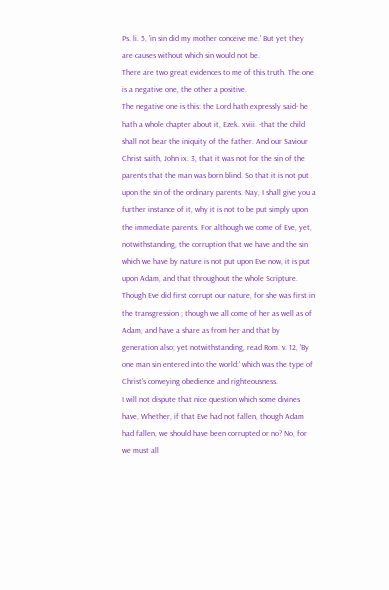Ps. li. 5, 'in sin did my mother conceive me.' But yet they are causes without which sin would not be.
There are two great evidences to me of this truth. The one is a negative one, the other a positive.
The negative one is this: the Lord hath expressly said- he hath a whole chapter about it, Ezek. xviii. -that the child shall not bear the iniquity of the father. And our Saviour Christ saith, John ix. 3, that it was not for the sin of the parents that the man was born blind. So that it is not put upon the sin of the ordinary parents. Nay, I shall give you a further instance of it, why it is not to be put simply upon the immediate parents. For although we come of Eve, yet, notwithstanding, the corruption that we have and the sin which we have by nature is not put upon Eve now, it is put upon Adam, and that throughout the whole Scripture. Though Eve did first corrupt our nature, for she was first in the transgression ; though we all come of her as well as of Adam, and have a share as from her and that by generation also; yet notwithstanding, read Rom. v. 12, 'By one man sin entered into the world:' which was the type of Christ's conveying obedience and righteousness.
I will not dispute that nice question which some divines have, Whether, if that Eve had not fallen, though Adam had fallen, we should have been corrupted or no? No, for we must all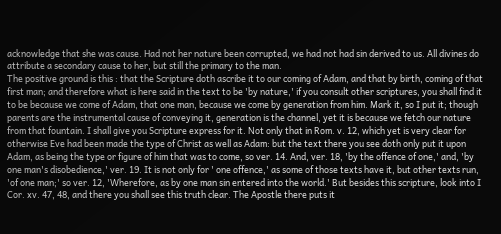acknowledge that she was cause. Had not her nature been corrupted, we had not had sin derived to us. All divines do attribute a secondary cause to her, but still the primary to the man.
The positive ground is this : that the Scripture doth ascribe it to our coming of Adam, and that by birth, coming of that first man; and therefore what is here said in the text to be 'by nature,' if you consult other scriptures, you shall find it to be because we come of Adam, that one man, because we come by generation from him. Mark it, so I put it; though parents are the instrumental cause of conveying it, generation is the channel, yet it is because we fetch our nature from that fountain. I shall give you Scripture express for it. Not only that in Rom. v. 12, which yet is very clear for otherwise Eve had been made the type of Christ as well as Adam: but the text there you see doth only put it upon Adam, as being the type or figure of him that was to come, so ver. 14. And, ver. 18, 'by the offence of one,' and, 'by one man's disobedience,' ver. 19. It is not only for ' one offence,' as some of those texts have it, but other texts run, 'of one man;' so ver. 12, 'Wherefore, as by one man sin entered into the world.' But besides this scripture, look into I Cor. xv. 47, 48, and there you shall see this truth clear. The Apostle there puts it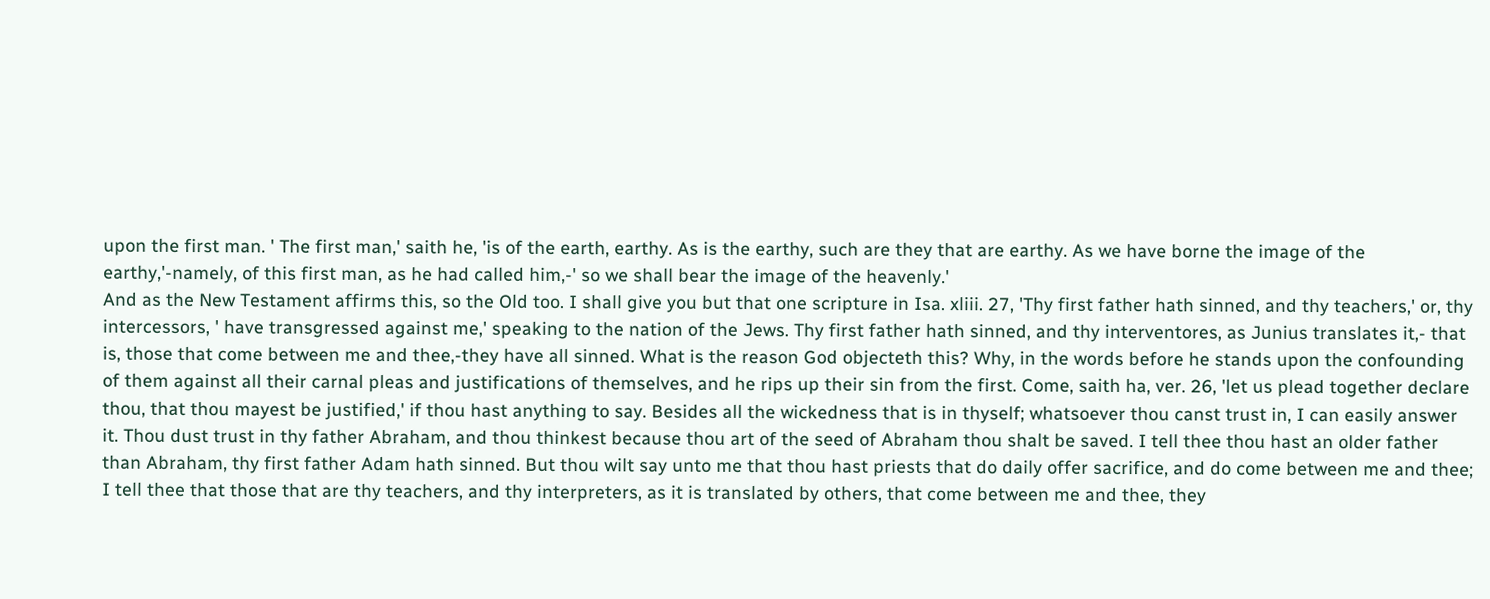upon the first man. ' The first man,' saith he, 'is of the earth, earthy. As is the earthy, such are they that are earthy. As we have borne the image of the earthy,'-namely, of this first man, as he had called him,-' so we shall bear the image of the heavenly.'
And as the New Testament affirms this, so the Old too. I shall give you but that one scripture in Isa. xliii. 27, 'Thy first father hath sinned, and thy teachers,' or, thy intercessors, ' have transgressed against me,' speaking to the nation of the Jews. Thy first father hath sinned, and thy interventores, as Junius translates it,- that is, those that come between me and thee,-they have all sinned. What is the reason God objecteth this? Why, in the words before he stands upon the confounding of them against all their carnal pleas and justifications of themselves, and he rips up their sin from the first. Come, saith ha, ver. 26, 'let us plead together declare thou, that thou mayest be justified,' if thou hast anything to say. Besides all the wickedness that is in thyself; whatsoever thou canst trust in, I can easily answer it. Thou dust trust in thy father Abraham, and thou thinkest because thou art of the seed of Abraham thou shalt be saved. I tell thee thou hast an older father than Abraham, thy first father Adam hath sinned. But thou wilt say unto me that thou hast priests that do daily offer sacrifice, and do come between me and thee; I tell thee that those that are thy teachers, and thy interpreters, as it is translated by others, that come between me and thee, they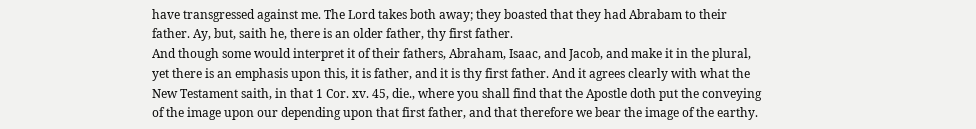have transgressed against me. The Lord takes both away; they boasted that they had Abrabam to their father. Ay, but, saith he, there is an older father, thy first father.
And though some would interpret it of their fathers, Abraham, Isaac, and Jacob, and make it in the plural, yet there is an emphasis upon this, it is father, and it is thy first father. And it agrees clearly with what the New Testament saith, in that 1 Cor. xv. 45, die., where you shall find that the Apostle doth put the conveying of the image upon our depending upon that first father, and that therefore we bear the image of the earthy.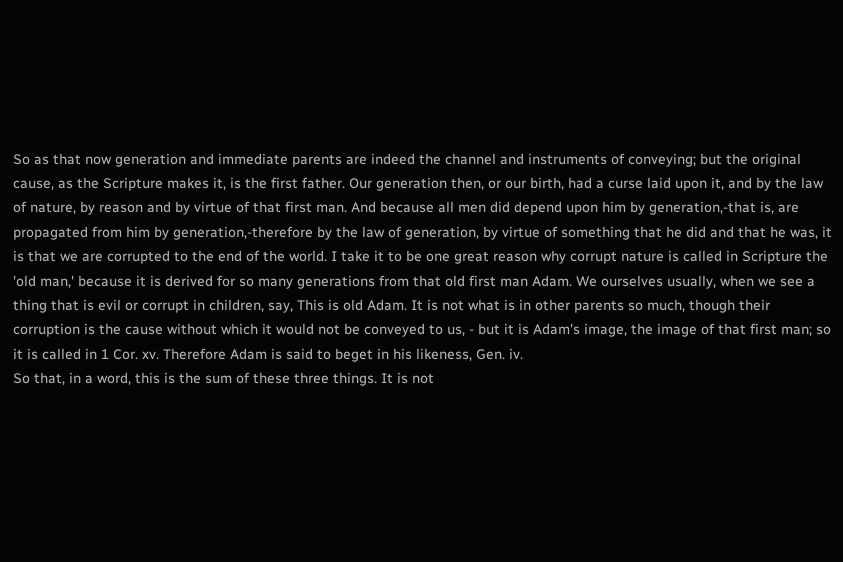So as that now generation and immediate parents are indeed the channel and instruments of conveying; but the original cause, as the Scripture makes it, is the first father. Our generation then, or our birth, had a curse laid upon it, and by the law of nature, by reason and by virtue of that first man. And because all men did depend upon him by generation,-that is, are propagated from him by generation,-therefore by the law of generation, by virtue of something that he did and that he was, it is that we are corrupted to the end of the world. I take it to be one great reason why corrupt nature is called in Scripture the 'old man,' because it is derived for so many generations from that old first man Adam. We ourselves usually, when we see a thing that is evil or corrupt in children, say, This is old Adam. It is not what is in other parents so much, though their corruption is the cause without which it would not be conveyed to us, - but it is Adam's image, the image of that first man; so it is called in 1 Cor. xv. Therefore Adam is said to beget in his likeness, Gen. iv.
So that, in a word, this is the sum of these three things. It is not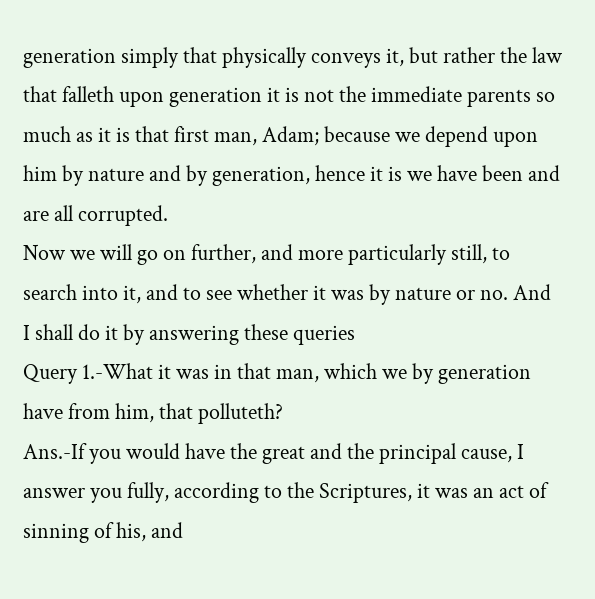generation simply that physically conveys it, but rather the law that falleth upon generation it is not the immediate parents so much as it is that first man, Adam; because we depend upon him by nature and by generation, hence it is we have been and are all corrupted.
Now we will go on further, and more particularly still, to search into it, and to see whether it was by nature or no. And I shall do it by answering these queries
Query 1.-What it was in that man, which we by generation have from him, that polluteth?
Ans.-If you would have the great and the principal cause, I answer you fully, according to the Scriptures, it was an act of sinning of his, and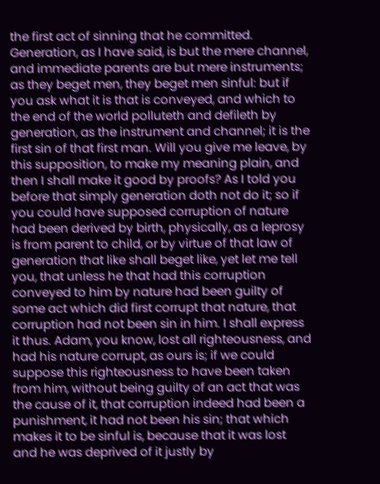the first act of sinning that he committed. Generation, as I have said, is but the mere channel, and immediate parents are but mere instruments; as they beget men, they beget men sinful: but if you ask what it is that is conveyed, and which to the end of the world polluteth and defileth by generation, as the instrument and channel; it is the first sin of that first man. Will you give me leave, by this supposition, to make my meaning plain, and then I shall make it good by proofs? As I told you before that simply generation doth not do it; so if you could have supposed corruption of nature had been derived by birth, physically, as a leprosy is from parent to child, or by virtue of that law of generation that like shall beget like, yet let me tell you, that unless he that had this corruption conveyed to him by nature had been guilty of some act which did first corrupt that nature, that corruption had not been sin in him. I shall express it thus. Adam, you know, lost all righteousness, and had his nature corrupt, as ours is; if we could suppose this righteousness to have been taken from him, without being guilty of an act that was the cause of it, that corruption indeed had been a punishment, it had not been his sin; that which makes it to be sinful is, because that it was lost and he was deprived of it justly by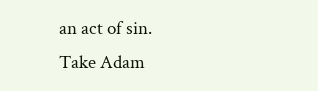an act of sin.
Take Adam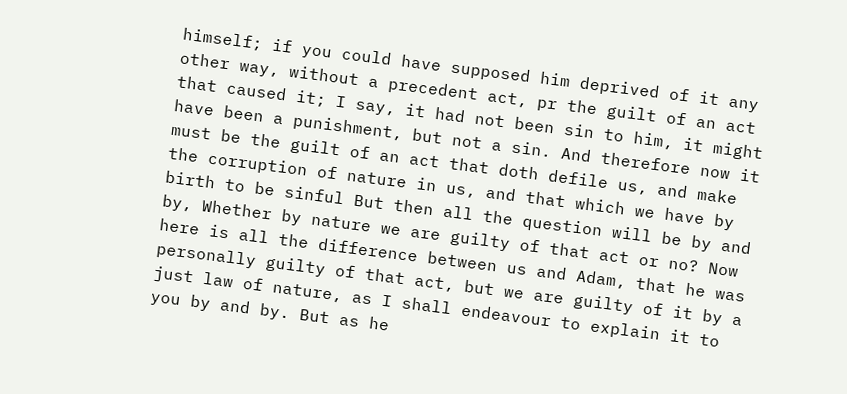himself; if you could have supposed him deprived of it any other way, without a precedent act, pr the guilt of an act that caused it; I say, it had not been sin to him, it might have been a punishment, but not a sin. And therefore now it must be the guilt of an act that doth defile us, and make the corruption of nature in us, and that which we have by birth to be sinful But then all the question will be by and by, Whether by nature we are guilty of that act or no? Now here is all the difference between us and Adam, that he was personally guilty of that act, but we are guilty of it by a just law of nature, as I shall endeavour to explain it to you by and by. But as he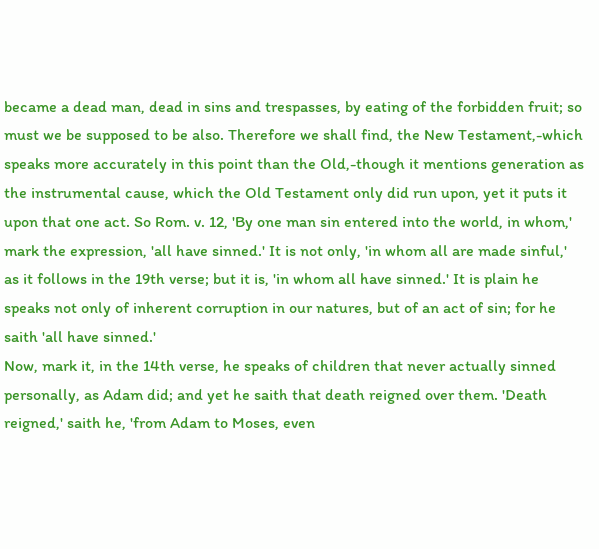became a dead man, dead in sins and trespasses, by eating of the forbidden fruit; so must we be supposed to be also. Therefore we shall find, the New Testament,-which speaks more accurately in this point than the Old,-though it mentions generation as the instrumental cause, which the Old Testament only did run upon, yet it puts it upon that one act. So Rom. v. 12, 'By one man sin entered into the world, in whom,' mark the expression, 'all have sinned.' It is not only, 'in whom all are made sinful,' as it follows in the 19th verse; but it is, 'in whom all have sinned.' It is plain he speaks not only of inherent corruption in our natures, but of an act of sin; for he saith 'all have sinned.'
Now, mark it, in the 14th verse, he speaks of children that never actually sinned personally, as Adam did; and yet he saith that death reigned over them. 'Death reigned,' saith he, 'from Adam to Moses, even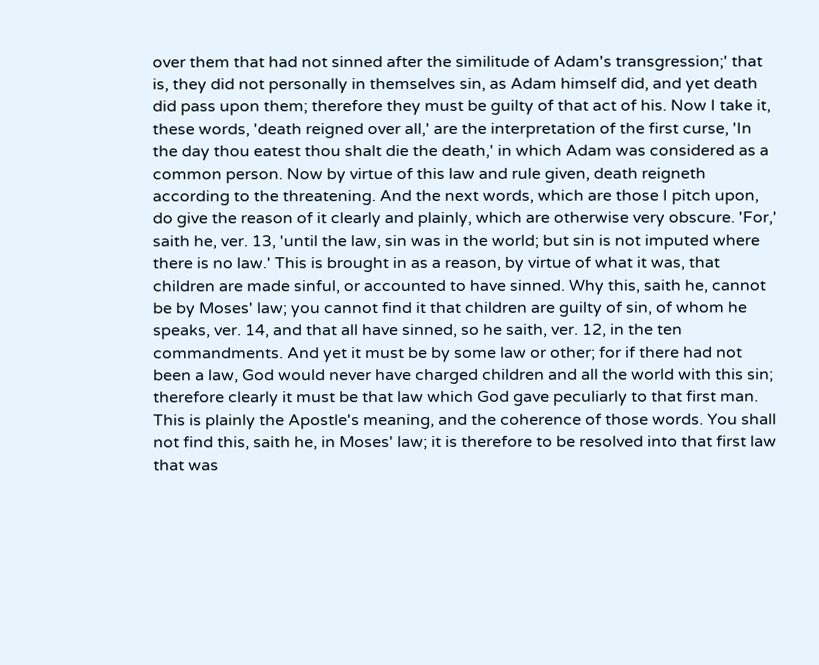over them that had not sinned after the similitude of Adam's transgression;' that is, they did not personally in themselves sin, as Adam himself did, and yet death did pass upon them; therefore they must be guilty of that act of his. Now I take it, these words, 'death reigned over all,' are the interpretation of the first curse, 'In the day thou eatest thou shalt die the death,' in which Adam was considered as a common person. Now by virtue of this law and rule given, death reigneth according to the threatening. And the next words, which are those I pitch upon, do give the reason of it clearly and plainly, which are otherwise very obscure. 'For,' saith he, ver. 13, 'until the law, sin was in the world; but sin is not imputed where there is no law.' This is brought in as a reason, by virtue of what it was, that children are made sinful, or accounted to have sinned. Why this, saith he, cannot be by Moses' law; you cannot find it that children are guilty of sin, of whom he speaks, ver. 14, and that all have sinned, so he saith, ver. 12, in the ten commandments. And yet it must be by some law or other; for if there had not been a law, God would never have charged children and all the world with this sin; therefore clearly it must be that law which God gave peculiarly to that first man.
This is plainly the Apostle's meaning, and the coherence of those words. You shall not find this, saith he, in Moses' law; it is therefore to be resolved into that first law that was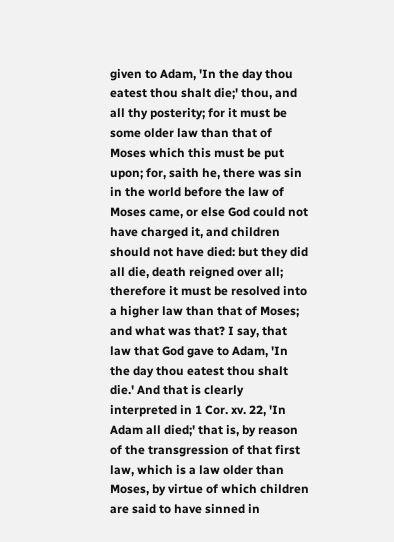given to Adam, 'In the day thou eatest thou shalt die;' thou, and all thy posterity; for it must be some older law than that of Moses which this must be put upon; for, saith he, there was sin in the world before the law of Moses came, or else God could not have charged it, and children should not have died: but they did all die, death reigned over all; therefore it must be resolved into a higher law than that of Moses; and what was that? I say, that law that God gave to Adam, 'In the day thou eatest thou shalt die.' And that is clearly interpreted in 1 Cor. xv. 22, 'In Adam all died;' that is, by reason of the transgression of that first law, which is a law older than Moses, by virtue of which children are said to have sinned in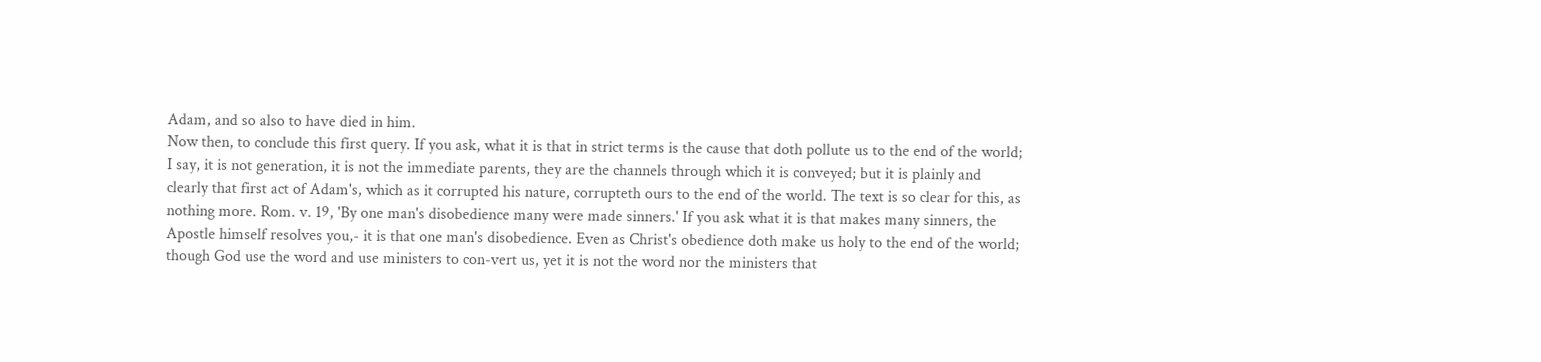Adam, and so also to have died in him.
Now then, to conclude this first query. If you ask, what it is that in strict terms is the cause that doth pollute us to the end of the world; I say, it is not generation, it is not the immediate parents, they are the channels through which it is conveyed; but it is plainly and clearly that first act of Adam's, which as it corrupted his nature, corrupteth ours to the end of the world. The text is so clear for this, as nothing more. Rom. v. 19, 'By one man's disobedience many were made sinners.' If you ask what it is that makes many sinners, the Apostle himself resolves you,- it is that one man's disobedience. Even as Christ's obedience doth make us holy to the end of the world; though God use the word and use ministers to con-vert us, yet it is not the word nor the ministers that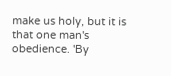make us holy, but it is that one man's obedience. 'By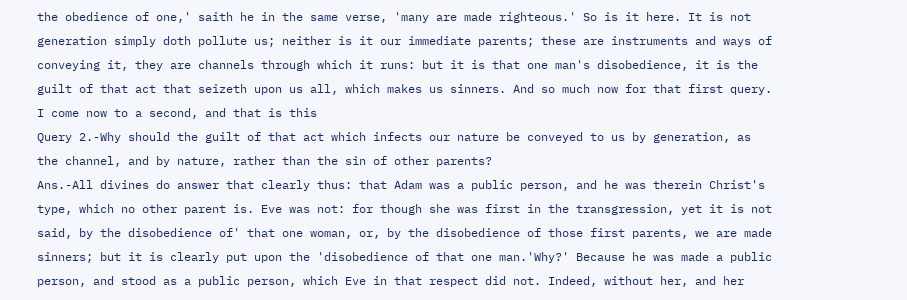the obedience of one,' saith he in the same verse, 'many are made righteous.' So is it here. It is not generation simply doth pollute us; neither is it our immediate parents; these are instruments and ways of conveying it, they are channels through which it runs: but it is that one man's disobedience, it is the guilt of that act that seizeth upon us all, which makes us sinners. And so much now for that first query. I come now to a second, and that is this
Query 2.-Why should the guilt of that act which infects our nature be conveyed to us by generation, as the channel, and by nature, rather than the sin of other parents?
Ans.-All divines do answer that clearly thus: that Adam was a public person, and he was therein Christ's type, which no other parent is. Eve was not: for though she was first in the transgression, yet it is not said, by the disobedience of' that one woman, or, by the disobedience of those first parents, we are made sinners; but it is clearly put upon the 'disobedience of that one man.'Why?' Because he was made a public person, and stood as a public person, which Eve in that respect did not. Indeed, without her, and her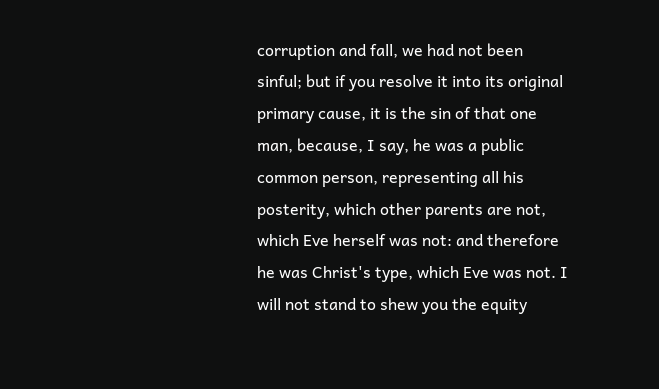corruption and fall, we had not been sinful; but if you resolve it into its original primary cause, it is the sin of that one man, because, I say, he was a public common person, representing all his posterity, which other parents are not, which Eve herself was not: and therefore he was Christ's type, which Eve was not. I will not stand to shew you the equity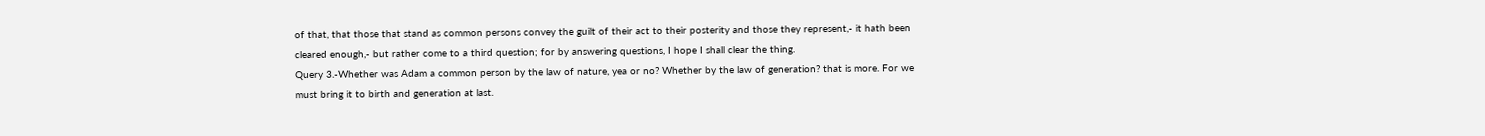of that, that those that stand as common persons convey the guilt of their act to their posterity and those they represent,- it hath been cleared enough,- but rather come to a third question; for by answering questions, I hope I shall clear the thing.
Query 3.-Whether was Adam a common person by the law of nature, yea or no? Whether by the law of generation? that is more. For we must bring it to birth and generation at last.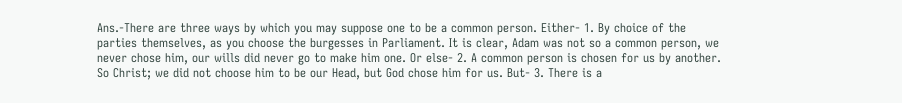Ans.-There are three ways by which you may suppose one to be a common person. Either- 1. By choice of the parties themselves, as you choose the burgesses in Parliament. It is clear, Adam was not so a common person, we never chose him, our wills did never go to make him one. Or else- 2. A common person is chosen for us by another. So Christ; we did not choose him to be our Head, but God chose him for us. But- 3. There is a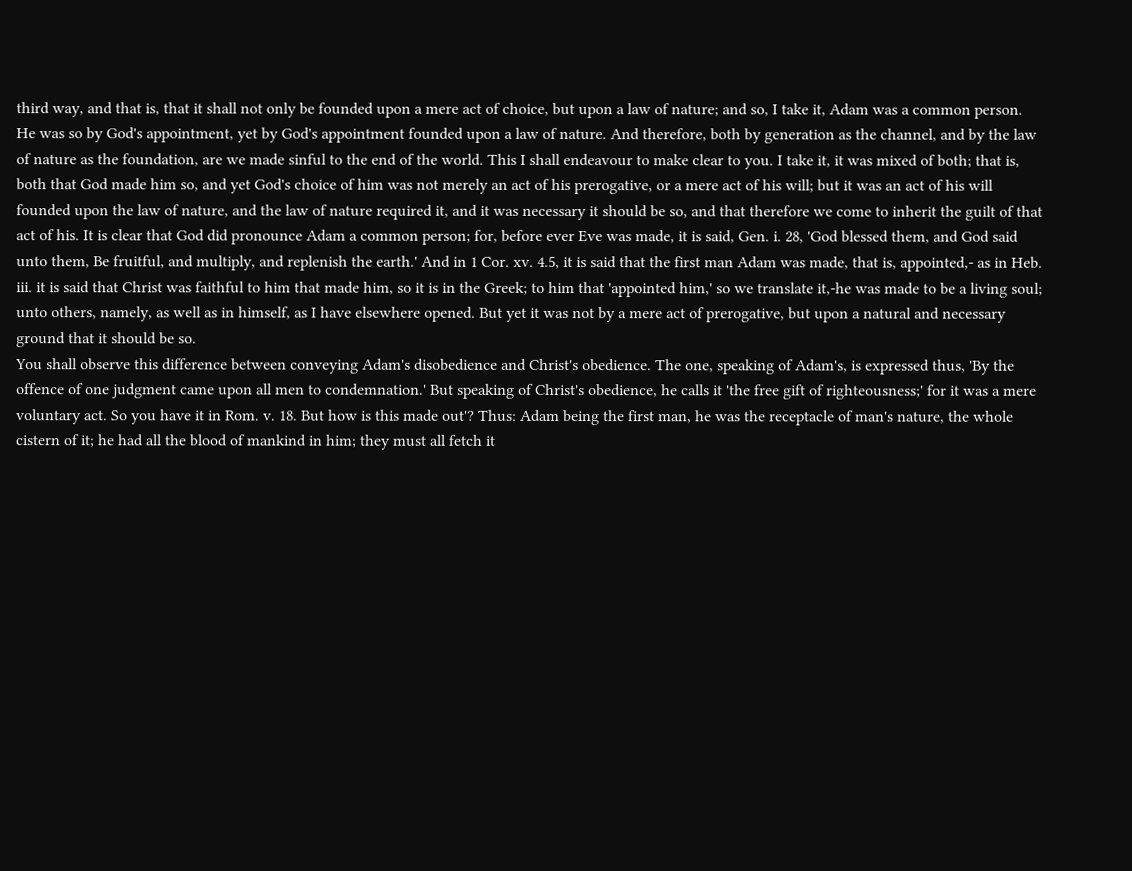third way, and that is, that it shall not only be founded upon a mere act of choice, but upon a law of nature; and so, I take it, Adam was a common person. He was so by God's appointment, yet by God's appointment founded upon a law of nature. And therefore, both by generation as the channel, and by the law of nature as the foundation, are we made sinful to the end of the world. This I shall endeavour to make clear to you. I take it, it was mixed of both; that is, both that God made him so, and yet God's choice of him was not merely an act of his prerogative, or a mere act of his will; but it was an act of his will founded upon the law of nature, and the law of nature required it, and it was necessary it should be so, and that therefore we come to inherit the guilt of that act of his. It is clear that God did pronounce Adam a common person; for, before ever Eve was made, it is said, Gen. i. 28, 'God blessed them, and God said unto them, Be fruitful, and multiply, and replenish the earth.' And in 1 Cor. xv. 4.5, it is said that the first man Adam was made, that is, appointed,- as in Heb. iii. it is said that Christ was faithful to him that made him, so it is in the Greek; to him that 'appointed him,' so we translate it,-he was made to be a living soul; unto others, namely, as well as in himself, as I have elsewhere opened. But yet it was not by a mere act of prerogative, but upon a natural and necessary ground that it should be so.
You shall observe this difference between conveying Adam's disobedience and Christ's obedience. The one, speaking of Adam's, is expressed thus, 'By the offence of one judgment came upon all men to condemnation.' But speaking of Christ's obedience, he calls it 'the free gift of righteousness;' for it was a mere voluntary act. So you have it in Rom. v. 18. But how is this made out'? Thus: Adam being the first man, he was the receptacle of man's nature, the whole cistern of it; he had all the blood of mankind in him; they must all fetch it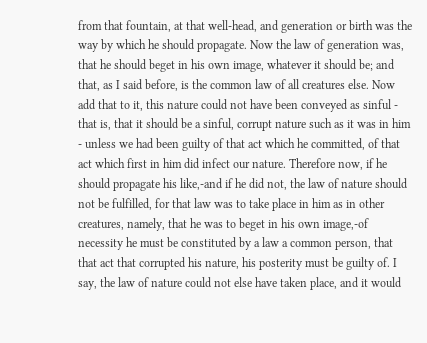from that fountain, at that well-head, and generation or birth was the way by which he should propagate. Now the law of generation was, that he should beget in his own image, whatever it should be; and that, as I said before, is the common law of all creatures else. Now add that to it, this nature could not have been conveyed as sinful - that is, that it should be a sinful, corrupt nature such as it was in him - unless we had been guilty of that act which he committed, of that act which first in him did infect our nature. Therefore now, if he should propagate his like,-and if he did not, the law of nature should not be fulfilled, for that law was to take place in him as in other creatures, namely, that he was to beget in his own image,-of necessity he must be constituted by a law a common person, that that act that corrupted his nature, his posterity must be guilty of. I say, the law of nature could not else have taken place, and it would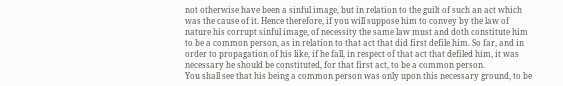not otherwise have been a sinful image, but in relation to the guilt of such an act which was the cause of it. Hence therefore, if you will suppose him to convey by the law of nature his corrupt sinful image, of necessity the same law must and doth constitute him to be a common person, as in relation to that act that did first defile him. So far, and in order to propagation of his like, if he fall, in respect of that act that defiled him, it was necessary he should be constituted, for that first act, to be a common person.
You shall see that his being a common person was only upon this necessary ground, to be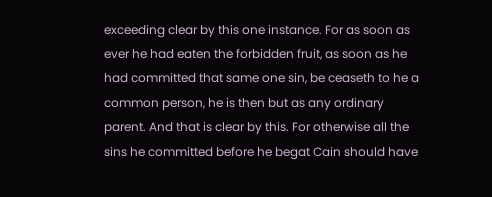exceeding clear by this one instance. For as soon as ever he had eaten the forbidden fruit, as soon as he had committed that same one sin, be ceaseth to he a common person, he is then but as any ordinary parent. And that is clear by this. For otherwise all the sins he committed before he begat Cain should have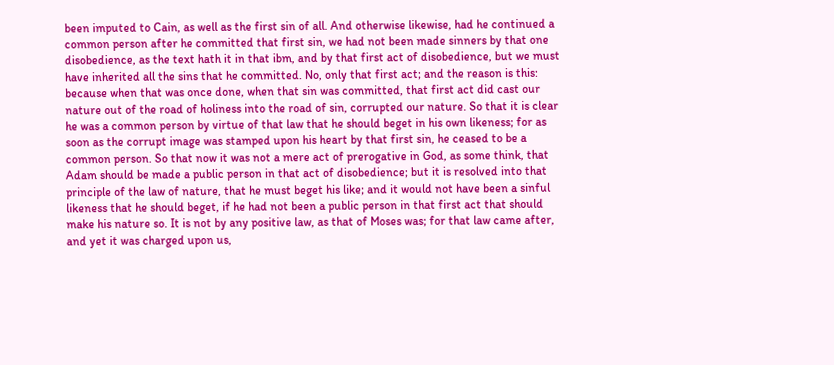been imputed to Cain, as well as the first sin of all. And otherwise likewise, had he continued a common person after he committed that first sin, we had not been made sinners by that one disobedience, as the text hath it in that ibm, and by that first act of disobedience, but we must have inherited all the sins that he committed. No, only that first act; and the reason is this: because when that was once done, when that sin was committed, that first act did cast our nature out of the road of holiness into the road of sin, corrupted our nature. So that it is clear he was a common person by virtue of that law that he should beget in his own likeness; for as soon as the corrupt image was stamped upon his heart by that first sin, he ceased to be a common person. So that now it was not a mere act of prerogative in God, as some think, that Adam should be made a public person in that act of disobedience; but it is resolved into that principle of the law of nature, that he must beget his like; and it would not have been a sinful likeness that he should beget, if he had not been a public person in that first act that should make his nature so. It is not by any positive law, as that of Moses was; for that law came after, and yet it was charged upon us,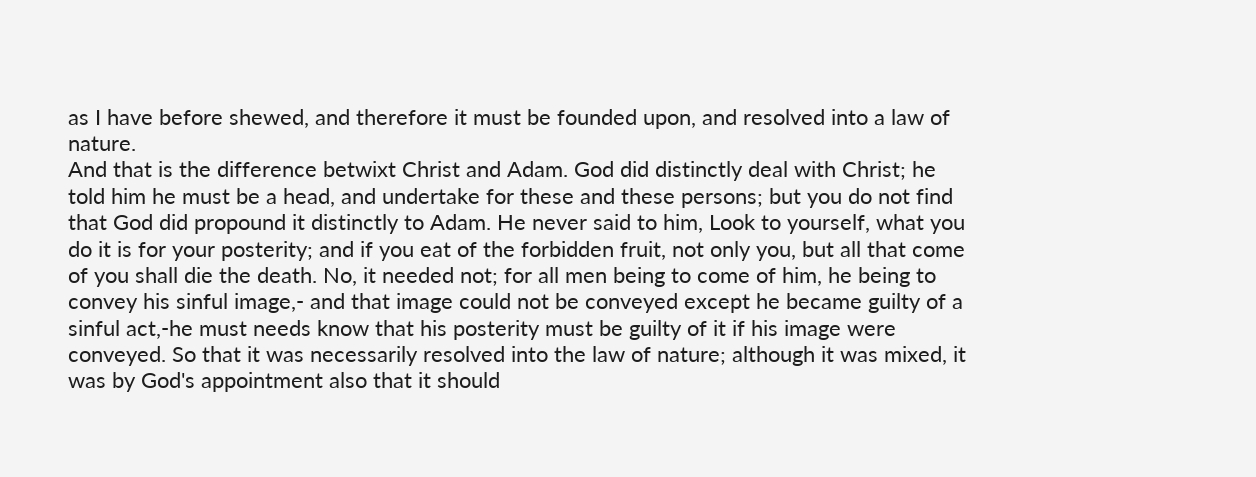as I have before shewed, and therefore it must be founded upon, and resolved into a law of nature.
And that is the difference betwixt Christ and Adam. God did distinctly deal with Christ; he told him he must be a head, and undertake for these and these persons; but you do not find that God did propound it distinctly to Adam. He never said to him, Look to yourself, what you do it is for your posterity; and if you eat of the forbidden fruit, not only you, but all that come of you shall die the death. No, it needed not; for all men being to come of him, he being to convey his sinful image,- and that image could not be conveyed except he became guilty of a sinful act,-he must needs know that his posterity must be guilty of it if his image were conveyed. So that it was necessarily resolved into the law of nature; although it was mixed, it was by God's appointment also that it should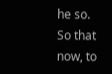he so.
So that now, to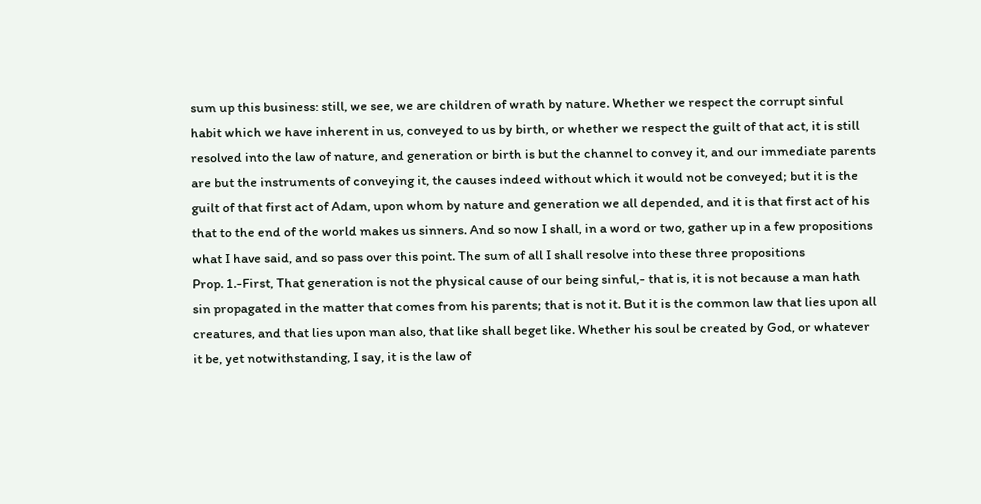sum up this business: still, we see, we are children of wrath by nature. Whether we respect the corrupt sinful habit which we have inherent in us, conveyed to us by birth, or whether we respect the guilt of that act, it is still resolved into the law of nature, and generation or birth is but the channel to convey it, and our immediate parents are but the instruments of conveying it, the causes indeed without which it would not be conveyed; but it is the guilt of that first act of Adam, upon whom by nature and generation we all depended, and it is that first act of his that to the end of the world makes us sinners. And so now I shall, in a word or two, gather up in a few propositions what I have said, and so pass over this point. The sum of all I shall resolve into these three propositions
Prop. 1.-First, That generation is not the physical cause of our being sinful,- that is, it is not because a man hath sin propagated in the matter that comes from his parents; that is not it. But it is the common law that lies upon all creatures, and that lies upon man also, that like shall beget like. Whether his soul be created by God, or whatever it be, yet notwithstanding, I say, it is the law of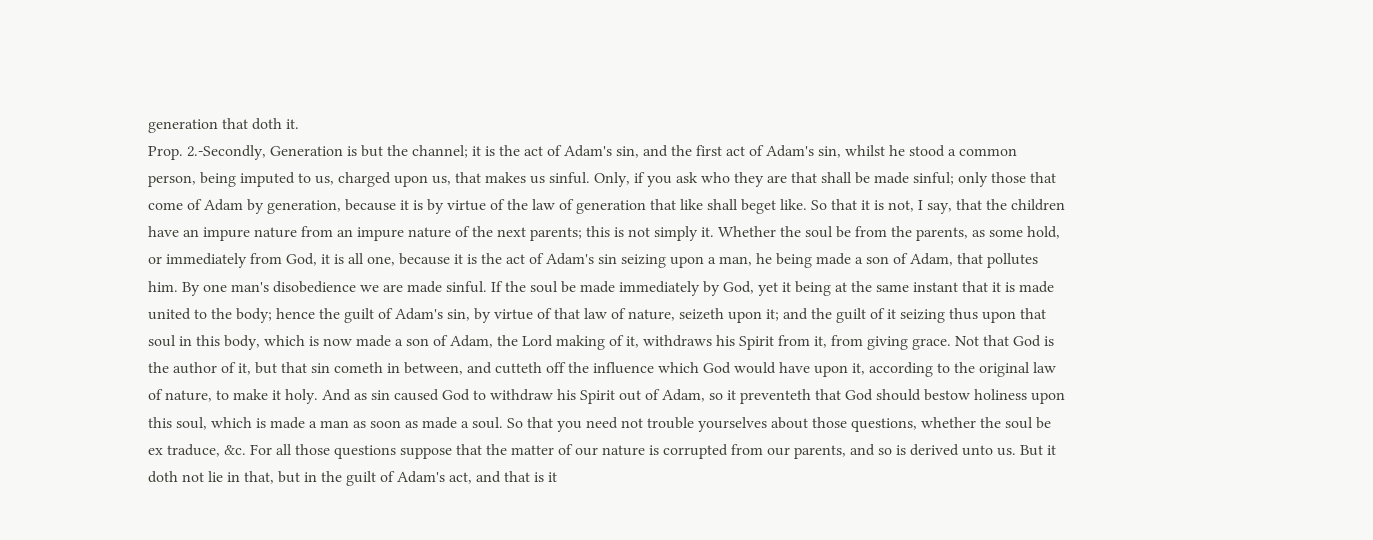generation that doth it.
Prop. 2.-Secondly, Generation is but the channel; it is the act of Adam's sin, and the first act of Adam's sin, whilst he stood a common person, being imputed to us, charged upon us, that makes us sinful. Only, if you ask who they are that shall be made sinful; only those that come of Adam by generation, because it is by virtue of the law of generation that like shall beget like. So that it is not, I say, that the children have an impure nature from an impure nature of the next parents; this is not simply it. Whether the soul be from the parents, as some hold, or immediately from God, it is all one, because it is the act of Adam's sin seizing upon a man, he being made a son of Adam, that pollutes him. By one man's disobedience we are made sinful. If the soul be made immediately by God, yet it being at the same instant that it is made united to the body; hence the guilt of Adam's sin, by virtue of that law of nature, seizeth upon it; and the guilt of it seizing thus upon that soul in this body, which is now made a son of Adam, the Lord making of it, withdraws his Spirit from it, from giving grace. Not that God is the author of it, but that sin cometh in between, and cutteth off the influence which God would have upon it, according to the original law of nature, to make it holy. And as sin caused God to withdraw his Spirit out of Adam, so it preventeth that God should bestow holiness upon this soul, which is made a man as soon as made a soul. So that you need not trouble yourselves about those questions, whether the soul be ex traduce, &c. For all those questions suppose that the matter of our nature is corrupted from our parents, and so is derived unto us. But it doth not lie in that, but in the guilt of Adam's act, and that is it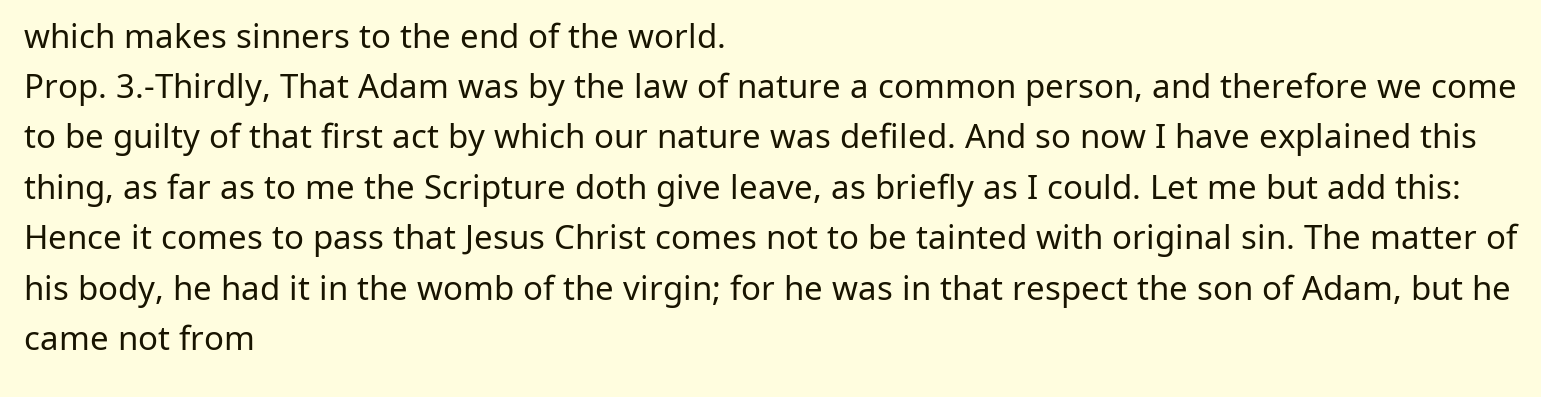which makes sinners to the end of the world.
Prop. 3.-Thirdly, That Adam was by the law of nature a common person, and therefore we come to be guilty of that first act by which our nature was defiled. And so now I have explained this thing, as far as to me the Scripture doth give leave, as briefly as I could. Let me but add this: Hence it comes to pass that Jesus Christ comes not to be tainted with original sin. The matter of his body, he had it in the womb of the virgin; for he was in that respect the son of Adam, but he came not from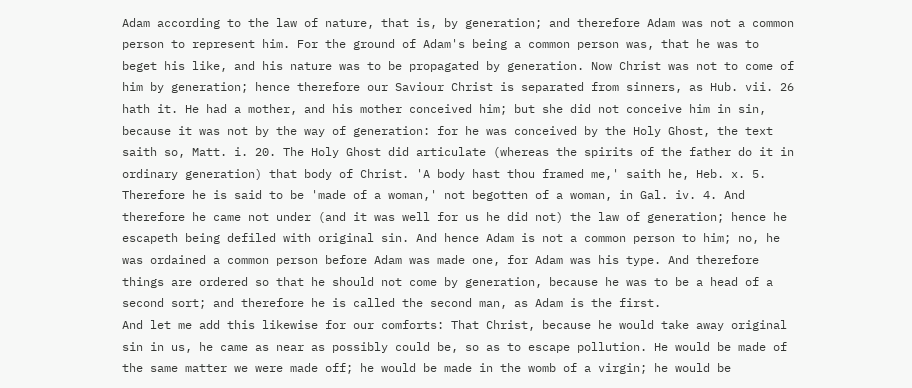Adam according to the law of nature, that is, by generation; and therefore Adam was not a common person to represent him. For the ground of Adam's being a common person was, that he was to beget his like, and his nature was to be propagated by generation. Now Christ was not to come of him by generation; hence therefore our Saviour Christ is separated from sinners, as Hub. vii. 26 hath it. He had a mother, and his mother conceived him; but she did not conceive him in sin, because it was not by the way of generation: for he was conceived by the Holy Ghost, the text saith so, Matt. i. 20. The Holy Ghost did articulate (whereas the spirits of the father do it in ordinary generation) that body of Christ. 'A body hast thou framed me,' saith he, Heb. x. 5. Therefore he is said to be 'made of a woman,' not begotten of a woman, in Gal. iv. 4. And therefore he came not under (and it was well for us he did not) the law of generation; hence he escapeth being defiled with original sin. And hence Adam is not a common person to him; no, he was ordained a common person before Adam was made one, for Adam was his type. And therefore things are ordered so that he should not come by generation, because he was to be a head of a second sort; and therefore he is called the second man, as Adam is the first.
And let me add this likewise for our comforts: That Christ, because he would take away original sin in us, he came as near as possibly could be, so as to escape pollution. He would be made of the same matter we were made off; he would be made in the womb of a virgin; he would be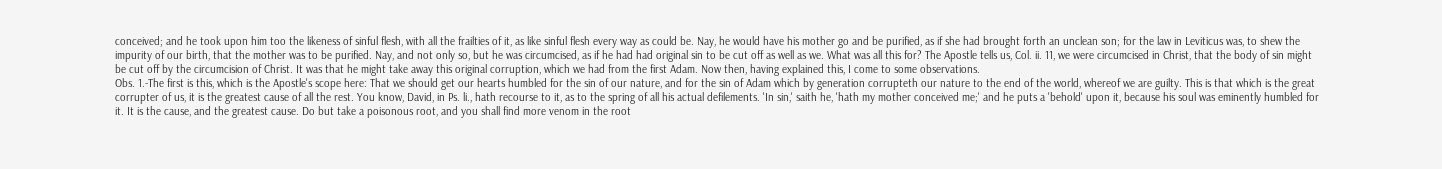conceived; and he took upon him too the likeness of sinful flesh, with all the frailties of it, as like sinful flesh every way as could be. Nay, he would have his mother go and be purified, as if she had brought forth an unclean son; for the law in Leviticus was, to shew the impurity of our birth, that the mother was to be purified. Nay, and not only so, but he was circumcised, as if he had had original sin to be cut off as well as we. What was all this for? The Apostle tells us, Col. ii. 11, we were circumcised in Christ, that the body of sin might be cut off by the circumcision of Christ. It was that he might take away this original corruption, which we had from the first Adam. Now then, having explained this, I come to some observations.
Obs. 1.-The first is this, which is the Apostle's scope here: That we should get our hearts humbled for the sin of our nature, and for the sin of Adam which by generation corrupteth our nature to the end of the world, whereof we are guilty. This is that which is the great corrupter of us, it is the greatest cause of all the rest. You know, David, in Ps. li., hath recourse to it, as to the spring of all his actual defilements. 'In sin,' saith he, 'hath my mother conceived me;' and he puts a 'behold' upon it, because his soul was eminently humbled for it. It is the cause, and the greatest cause. Do but take a poisonous root, and you shall find more venom in the root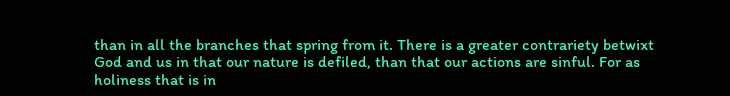than in all the branches that spring from it. There is a greater contrariety betwixt God and us in that our nature is defiled, than that our actions are sinful. For as holiness that is in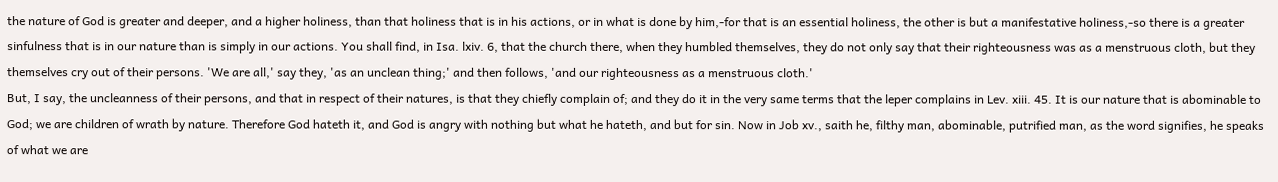the nature of God is greater and deeper, and a higher holiness, than that holiness that is in his actions, or in what is done by him,-for that is an essential holiness, the other is but a manifestative holiness,-so there is a greater sinfulness that is in our nature than is simply in our actions. You shall find, in Isa. lxiv. 6, that the church there, when they humbled themselves, they do not only say that their righteousness was as a menstruous cloth, but they themselves cry out of their persons. 'We are all,' say they, 'as an unclean thing;' and then follows, 'and our righteousness as a menstruous cloth.'
But, I say, the uncleanness of their persons, and that in respect of their natures, is that they chiefly complain of; and they do it in the very same terms that the leper complains in Lev. xiii. 45. It is our nature that is abominable to God; we are children of wrath by nature. Therefore God hateth it, and God is angry with nothing but what he hateth, and but for sin. Now in Job xv., saith he, filthy man, abominable, putrified man, as the word signifies, he speaks of what we are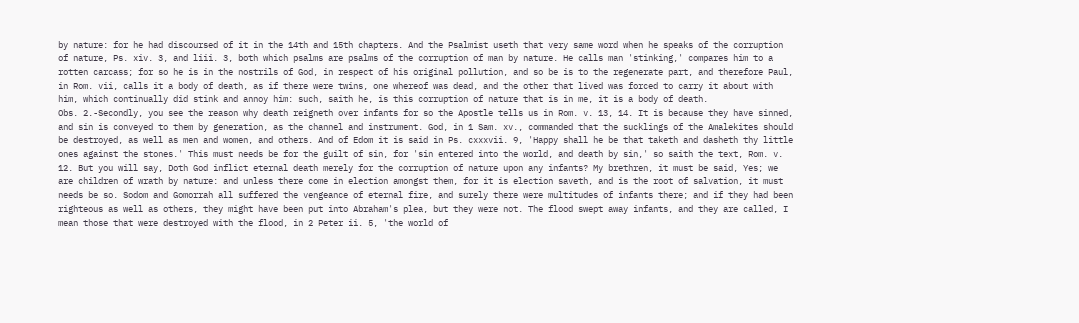by nature: for he had discoursed of it in the 14th and 15th chapters. And the Psalmist useth that very same word when he speaks of the corruption of nature, Ps. xiv. 3, and liii. 3, both which psalms are psalms of the corruption of man by nature. He calls man 'stinking,' compares him to a rotten carcass; for so he is in the nostrils of God, in respect of his original pollution, and so be is to the regenerate part, and therefore Paul, in Rom. vii, calls it a body of death, as if there were twins, one whereof was dead, and the other that lived was forced to carry it about with him, which continually did stink and annoy him: such, saith he, is this corruption of nature that is in me, it is a body of death.
Obs. 2.-Secondly, you see the reason why death reigneth over infants for so the Apostle tells us in Rom. v. 13, 14. It is because they have sinned, and sin is conveyed to them by generation, as the channel and instrument. God, in 1 Sam. xv., commanded that the sucklings of the Amalekites should be destroyed, as well as men and women, and others. And of Edom it is said in Ps. cxxxvii. 9, 'Happy shall he be that taketh and dasheth thy little ones against the stones.' This must needs be for the guilt of sin, for 'sin entered into the world, and death by sin,' so saith the text, Rom. v. 12. But you will say, Doth God inflict eternal death merely for the corruption of nature upon any infants? My brethren, it must be said, Yes; we are children of wrath by nature: and unless there come in election amongst them, for it is election saveth, and is the root of salvation, it must needs be so. Sodom and Gomorrah all suffered the vengeance of eternal fire, and surely there were multitudes of infants there; and if they had been righteous as well as others, they might have been put into Abraham's plea, but they were not. The flood swept away infants, and they are called, I mean those that were destroyed with the flood, in 2 Peter ii. 5, 'the world of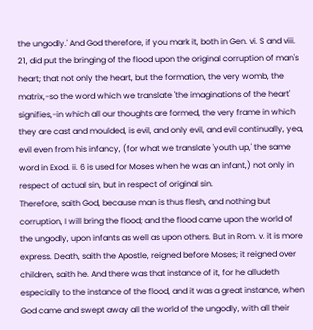the ungodly.' And God therefore, if you mark it, both in Gen. vi. S and viii. 21, did put the bringing of the flood upon the original corruption of man's heart; that not only the heart, but the formation, the very womb, the matrix,-so the word which we translate 'the imaginations of the heart' signifies,-in which all our thoughts are formed, the very frame in which they are cast and moulded, is evil, and only evil, and evil continually, yea, evil even from his infancy, (for what we translate 'youth up,' the same word in Exod. ii. 6 is used for Moses when he was an infant,) not only in respect of actual sin, but in respect of original sin.
Therefore, saith God, because man is thus flesh, and nothing but corruption, I will bring the flood; and the flood came upon the world of the ungodly, upon infants as well as upon others. But in Rom. v. it is more express. Death, saith the Apostle, reigned before Moses; it reigned over children, saith he. And there was that instance of it, for he alludeth especially to the instance of the flood, and it was a great instance, when God came and swept away all the world of the ungodly, with all their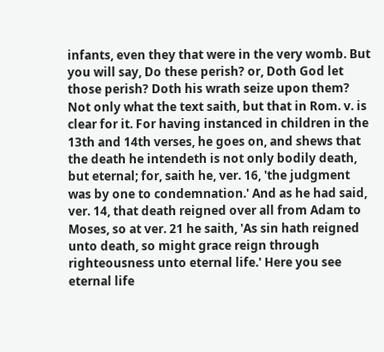infants, even they that were in the very womb. But you will say, Do these perish? or, Doth God let those perish? Doth his wrath seize upon them? Not only what the text saith, but that in Rom. v. is clear for it. For having instanced in children in the 13th and 14th verses, he goes on, and shews that the death he intendeth is not only bodily death, but eternal; for, saith he, ver. 16, 'the judgment was by one to condemnation.' And as he had said, ver. 14, that death reigned over all from Adam to Moses, so at ver. 21 he saith, 'As sin hath reigned unto death, so might grace reign through righteousness unto eternal life.' Here you see eternal life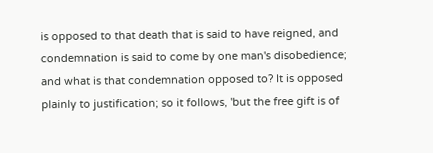is opposed to that death that is said to have reigned, and condemnation is said to come by one man's disobedience; and what is that condemnation opposed to? It is opposed plainly to justification; so it follows, 'but the free gift is of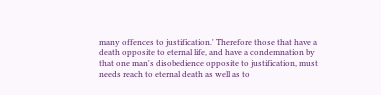many offences to justification.' Therefore those that have a death opposite to eternal life, and have a condemnation by that one man's disobedience opposite to justification, must needs reach to eternal death as well as to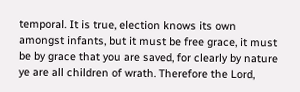temporal. It is true, election knows its own amongst infants, but it must be free grace, it must be by grace that you are saved, for clearly by nature ye are all children of wrath. Therefore the Lord,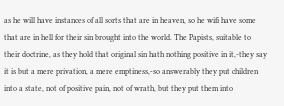as he will have instances of all sorts that are in heaven, so he wifi have some that are in hell for their sin brought into the world. The Papists, suitable to their doctrine, as they hold that original sin hath nothing positive in it,-they say it is but a mere privation, a mere emptiness,-so answerably they put children into a state, not of positive pain, not of wrath, but they put them into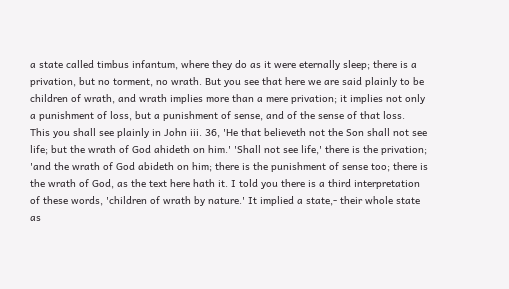a state called timbus infantum, where they do as it were eternally sleep; there is a privation, but no torment, no wrath. But you see that here we are said plainly to be children of wrath, and wrath implies more than a mere privation; it implies not only a punishment of loss, but a punishment of sense, and of the sense of that loss.
This you shall see plainly in John iii. 36, 'He that believeth not the Son shall not see life; but the wrath of God ahideth on him.' 'Shall not see life,' there is the privation; 'and the wrath of God abideth on him; there is the punishment of sense too; there is the wrath of God, as the text here hath it. I told you there is a third interpretation of these words, 'children of wrath by nature.' It implied a state,- their whole state as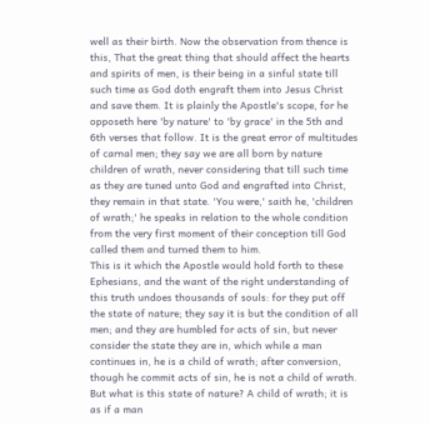well as their birth. Now the observation from thence is this, That the great thing that should affect the hearts and spirits of men, is their being in a sinful state till such time as God doth engraft them into Jesus Christ and save them. It is plainly the Apostle's scope, for he opposeth here 'by nature' to 'by grace' in the 5th and 6th verses that follow. It is the great error of multitudes of carnal men; they say we are all born by nature children of wrath, never considering that till such time as they are tuned unto God and engrafted into Christ, they remain in that state. 'You were,' saith he, 'children of wrath;' he speaks in relation to the whole condition from the very first moment of their conception till God called them and turned them to him.
This is it which the Apostle would hold forth to these Ephesians, and the want of the right understanding of this truth undoes thousands of souls: for they put off the state of nature; they say it is but the condition of all men; and they are humbled for acts of sin, but never consider the state they are in, which while a man continues in, he is a child of wrath; after conversion, though he commit acts of sin, he is not a child of wrath. But what is this state of nature? A child of wrath; it is as if a man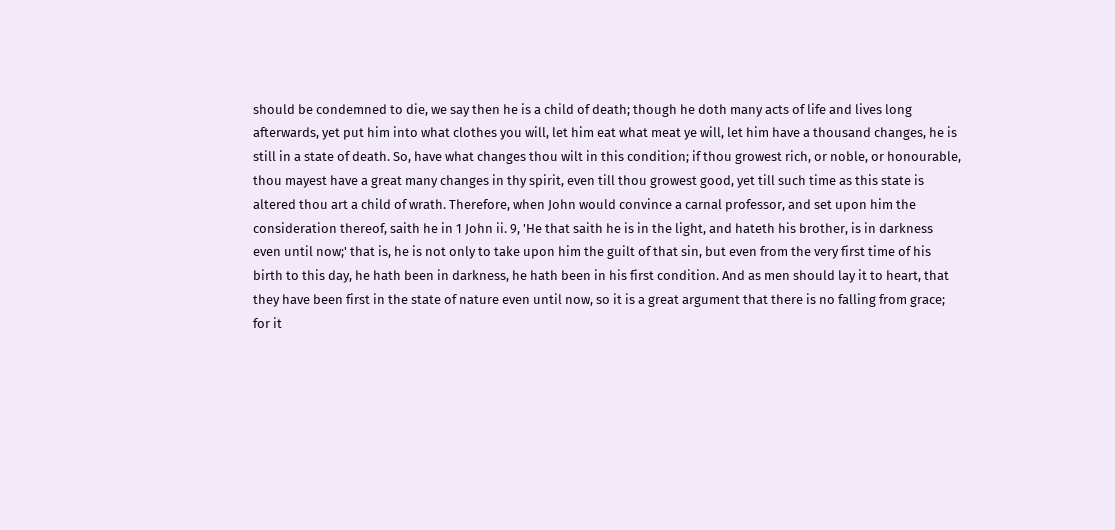should be condemned to die, we say then he is a child of death; though he doth many acts of life and lives long afterwards, yet put him into what clothes you will, let him eat what meat ye will, let him have a thousand changes, he is still in a state of death. So, have what changes thou wilt in this condition; if thou growest rich, or noble, or honourable, thou mayest have a great many changes in thy spirit, even till thou growest good, yet till such time as this state is altered thou art a child of wrath. Therefore, when John would convince a carnal professor, and set upon him the consideration thereof, saith he in 1 John ii. 9, 'He that saith he is in the light, and hateth his brother, is in darkness even until now;' that is, he is not only to take upon him the guilt of that sin, but even from the very first time of his birth to this day, he hath been in darkness, he hath been in his first condition. And as men should lay it to heart, that they have been first in the state of nature even until now, so it is a great argument that there is no falling from grace; for it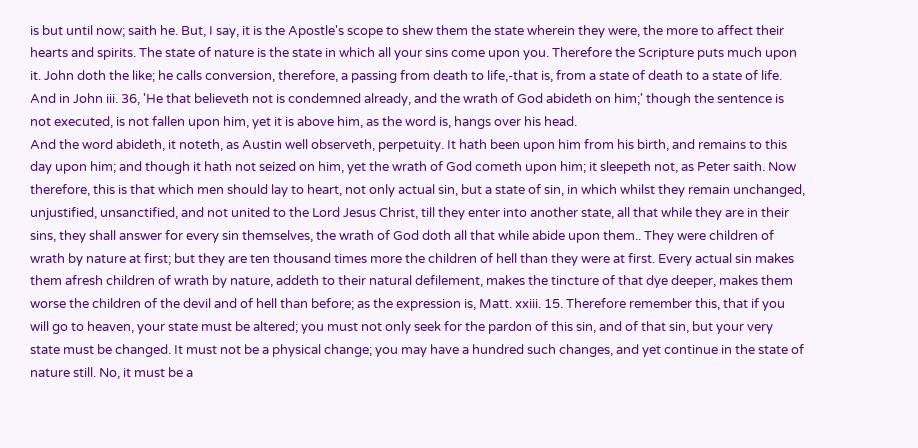is but until now; saith he. But, I say, it is the Apostle's scope to shew them the state wherein they were, the more to affect their hearts and spirits. The state of nature is the state in which all your sins come upon you. Therefore the Scripture puts much upon it. John doth the like; he calls conversion, therefore, a passing from death to life,-that is, from a state of death to a state of life. And in John iii. 36, 'He that believeth not is condemned already, and the wrath of God abideth on him;' though the sentence is not executed, is not fallen upon him, yet it is above him, as the word is, hangs over his head.
And the word abideth, it noteth, as Austin well observeth, perpetuity. It hath been upon him from his birth, and remains to this day upon him; and though it hath not seized on him, yet the wrath of God cometh upon him; it sleepeth not, as Peter saith. Now therefore, this is that which men should lay to heart, not only actual sin, but a state of sin, in which whilst they remain unchanged, unjustified, unsanctified, and not united to the Lord Jesus Christ, till they enter into another state, all that while they are in their sins, they shall answer for every sin themselves, the wrath of God doth all that while abide upon them.. They were children of wrath by nature at first; but they are ten thousand times more the children of hell than they were at first. Every actual sin makes them afresh children of wrath by nature, addeth to their natural defilement, makes the tincture of that dye deeper, makes them worse the children of the devil and of hell than before; as the expression is, Matt. xxiii. 15. Therefore remember this, that if you will go to heaven, your state must be altered; you must not only seek for the pardon of this sin, and of that sin, but your very state must be changed. It must not be a physical change; you may have a hundred such changes, and yet continue in the state of nature still. No, it must be a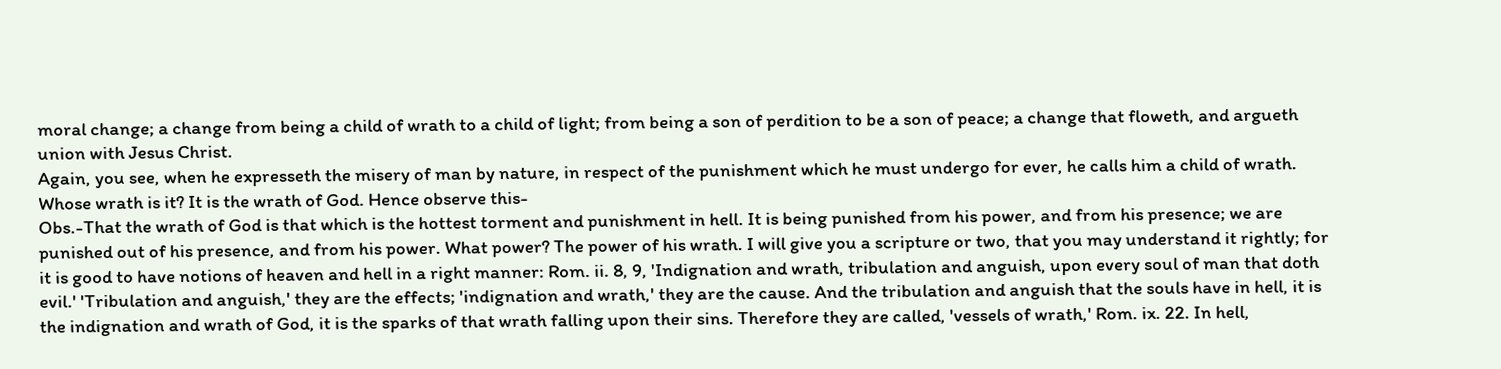moral change; a change from being a child of wrath to a child of light; from being a son of perdition to be a son of peace; a change that floweth, and argueth union with Jesus Christ.
Again, you see, when he expresseth the misery of man by nature, in respect of the punishment which he must undergo for ever, he calls him a child of wrath. Whose wrath is it? It is the wrath of God. Hence observe this-
Obs.-That the wrath of God is that which is the hottest torment and punishment in hell. It is being punished from his power, and from his presence; we are punished out of his presence, and from his power. What power? The power of his wrath. I will give you a scripture or two, that you may understand it rightly; for it is good to have notions of heaven and hell in a right manner: Rom. ii. 8, 9, 'Indignation and wrath, tribulation and anguish, upon every soul of man that doth evil.' 'Tribulation and anguish,' they are the effects; 'indignation and wrath,' they are the cause. And the tribulation and anguish that the souls have in hell, it is the indignation and wrath of God, it is the sparks of that wrath falling upon their sins. Therefore they are called, 'vessels of wrath,' Rom. ix. 22. In hell,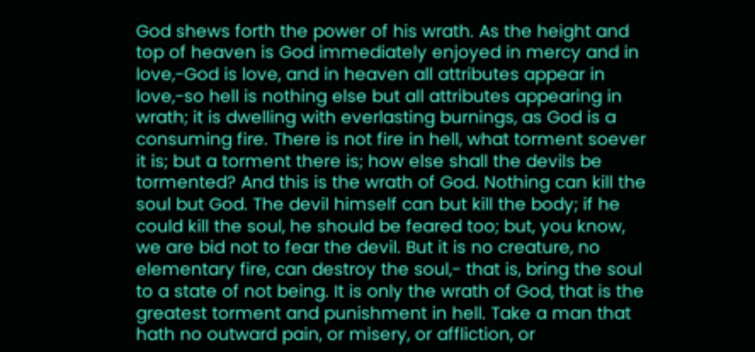God shews forth the power of his wrath. As the height and top of heaven is God immediately enjoyed in mercy and in love,-God is love, and in heaven all attributes appear in love,-so hell is nothing else but all attributes appearing in wrath; it is dwelling with everlasting burnings, as God is a consuming fire. There is not fire in hell, what torment soever it is; but a torment there is; how else shall the devils be tormented? And this is the wrath of God. Nothing can kill the soul but God. The devil himself can but kill the body; if he could kill the soul, he should be feared too; but, you know, we are bid not to fear the devil. But it is no creature, no elementary fire, can destroy the soul,- that is, bring the soul to a state of not being. It is only the wrath of God, that is the greatest torment and punishment in hell. Take a man that hath no outward pain, or misery, or affliction, or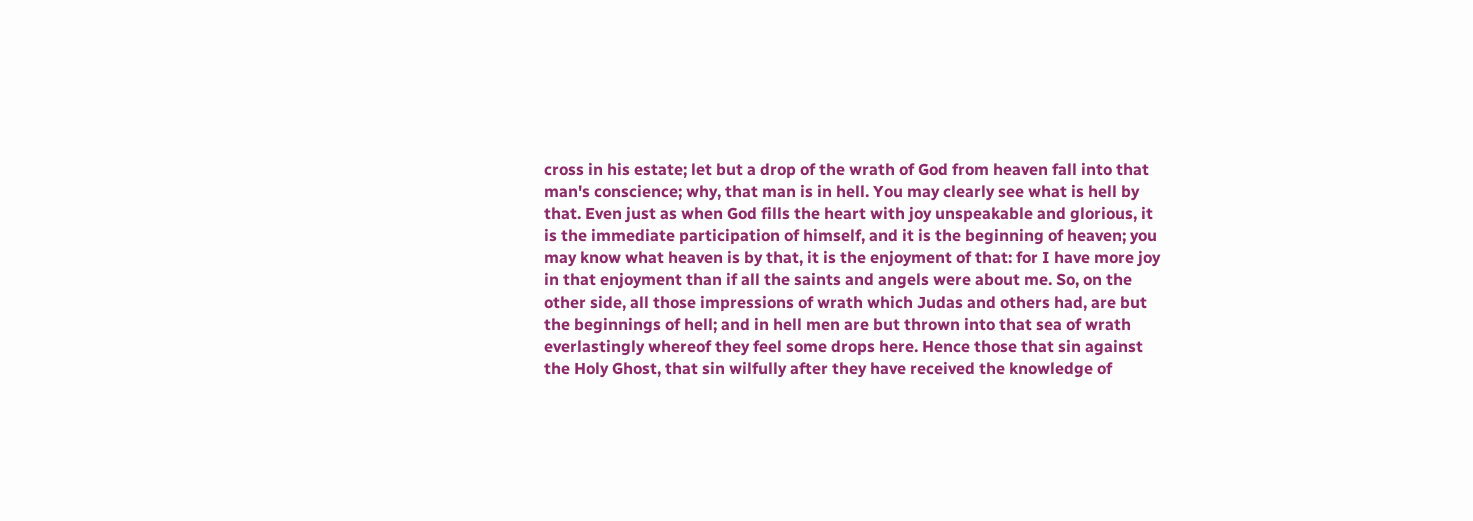cross in his estate; let but a drop of the wrath of God from heaven fall into that man's conscience; why, that man is in hell. You may clearly see what is hell by that. Even just as when God fills the heart with joy unspeakable and glorious, it is the immediate participation of himself, and it is the beginning of heaven; you may know what heaven is by that, it is the enjoyment of that: for I have more joy in that enjoyment than if all the saints and angels were about me. So, on the other side, all those impressions of wrath which Judas and others had, are but the beginnings of hell; and in hell men are but thrown into that sea of wrath everlastingly whereof they feel some drops here. Hence those that sin against the Holy Ghost, that sin wilfully after they have received the knowledge of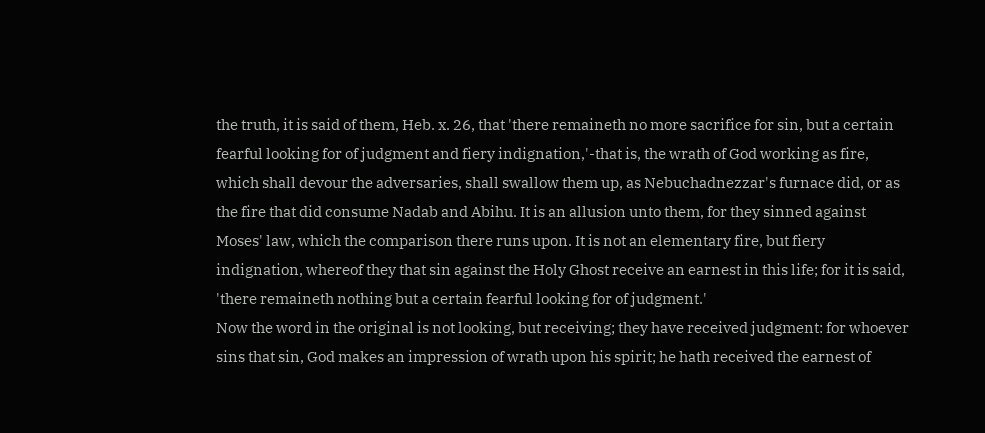the truth, it is said of them, Heb. x. 26, that 'there remaineth no more sacrifice for sin, but a certain fearful looking for of judgment and fiery indignation,'-that is, the wrath of God working as fire, which shall devour the adversaries, shall swallow them up, as Nebuchadnezzar's furnace did, or as the fire that did consume Nadab and Abihu. It is an allusion unto them, for they sinned against Moses' law, which the comparison there runs upon. It is not an elementary fire, but fiery indignation, whereof they that sin against the Holy Ghost receive an earnest in this life; for it is said, 'there remaineth nothing but a certain fearful looking for of judgment.'
Now the word in the original is not looking, but receiving; they have received judgment: for whoever sins that sin, God makes an impression of wrath upon his spirit; he hath received the earnest of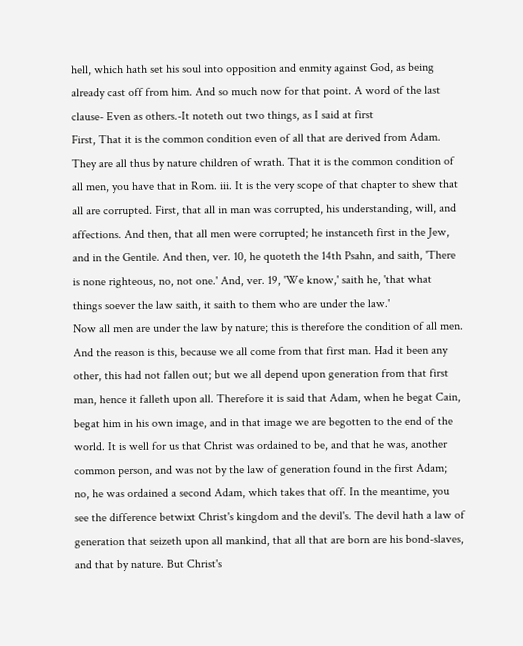hell, which hath set his soul into opposition and enmity against God, as being already cast off from him. And so much now for that point. A word of the last clause- Even as others.-It noteth out two things, as I said at first
First, That it is the common condition even of all that are derived from Adam. They are all thus by nature children of wrath. That it is the common condition of all men, you have that in Rom. iii. It is the very scope of that chapter to shew that all are corrupted. First, that all in man was corrupted, his understanding, will, and affections. And then, that all men were corrupted; he instanceth first in the Jew, and in the Gentile. And then, ver. 10, he quoteth the 14th Psahn, and saith, 'There is none righteous, no, not one.' And, ver. 19, 'We know,' saith he, 'that what things soever the law saith, it saith to them who are under the law.'
Now all men are under the law by nature; this is therefore the condition of all men. And the reason is this, because we all come from that first man. Had it been any other, this had not fallen out; but we all depend upon generation from that first man, hence it falleth upon all. Therefore it is said that Adam, when he begat Cain, begat him in his own image, and in that image we are begotten to the end of the world. It is well for us that Christ was ordained to be, and that he was, another common person, and was not by the law of generation found in the first Adam; no, he was ordained a second Adam, which takes that off. In the meantime, you see the difference betwixt Christ's kingdom and the devil's. The devil hath a law of generation that seizeth upon all mankind, that all that are born are his bond-slaves, and that by nature. But Christ's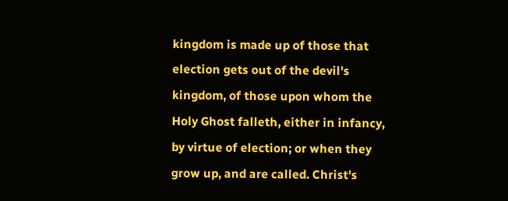kingdom is made up of those that election gets out of the devil's kingdom, of those upon whom the Holy Ghost falleth, either in infancy, by virtue of election; or when they grow up, and are called. Christ's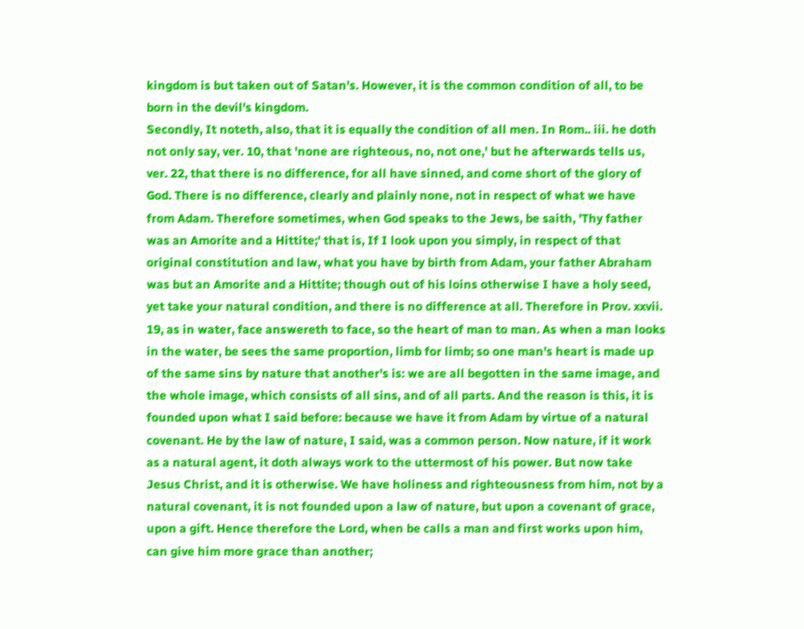kingdom is but taken out of Satan's. However, it is the common condition of all, to be born in the devil's kingdom.
Secondly, It noteth, also, that it is equally the condition of all men. In Rom.. iii. he doth not only say, ver. 10, that 'none are righteous, no, not one,' but he afterwards tells us, ver. 22, that there is no difference, for all have sinned, and come short of the glory of God. There is no difference, clearly and plainly none, not in respect of what we have from Adam. Therefore sometimes, when God speaks to the Jews, be saith, 'Thy father was an Amorite and a Hittite;' that is, If I look upon you simply, in respect of that original constitution and law, what you have by birth from Adam, your father Abraham was but an Amorite and a Hittite; though out of his loins otherwise I have a holy seed, yet take your natural condition, and there is no difference at all. Therefore in Prov. xxvii. 19, as in water, face answereth to face, so the heart of man to man. As when a man looks in the water, be sees the same proportion, limb for limb; so one man's heart is made up of the same sins by nature that another's is: we are all begotten in the same image, and the whole image, which consists of all sins, and of all parts. And the reason is this, it is founded upon what I said before: because we have it from Adam by virtue of a natural covenant. He by the law of nature, I said, was a common person. Now nature, if it work as a natural agent, it doth always work to the uttermost of his power. But now take Jesus Christ, and it is otherwise. We have holiness and righteousness from him, not by a natural covenant, it is not founded upon a law of nature, but upon a covenant of grace, upon a gift. Hence therefore the Lord, when be calls a man and first works upon him, can give him more grace than another;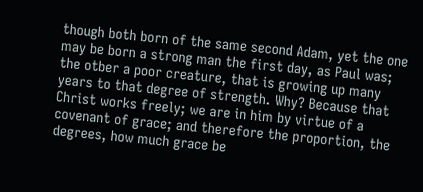though both born of the same second Adam, yet the one may be born a strong man the first day, as Paul was; the otber a poor creature, that is growing up many years to that degree of strength. Why? Because that Christ works freely; we are in him by virtue of a covenant of grace; and therefore the proportion, the degrees, how much grace be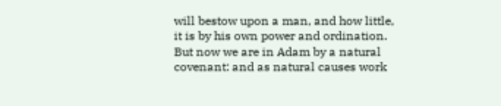will bestow upon a man, and how little, it is by his own power and ordination. But now we are in Adam by a natural covenant: and as natural causes work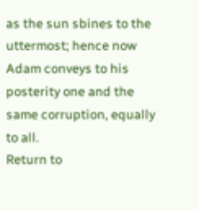as the sun sbines to the uttermost; hence now Adam conveys to his posterity one and the same corruption, equally to all.
Return to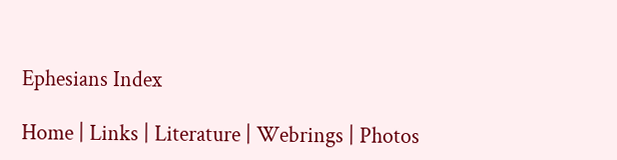Ephesians Index

Home | Links | Literature | Webrings | Photos